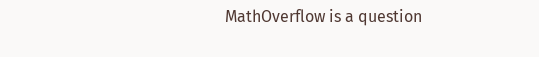MathOverflow is a question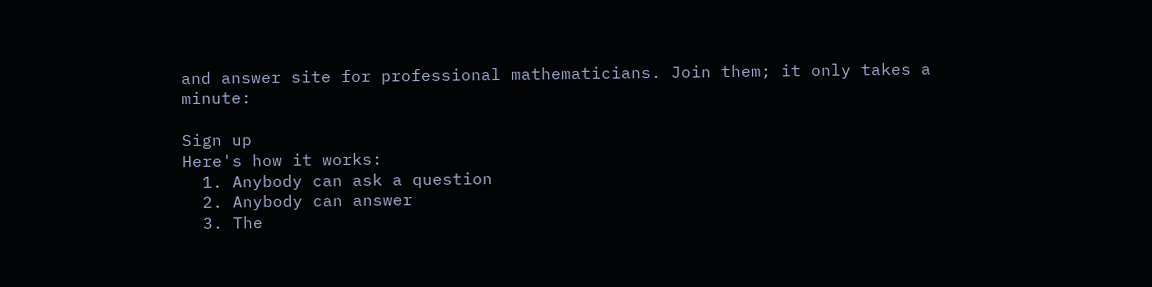and answer site for professional mathematicians. Join them; it only takes a minute:

Sign up
Here's how it works:
  1. Anybody can ask a question
  2. Anybody can answer
  3. The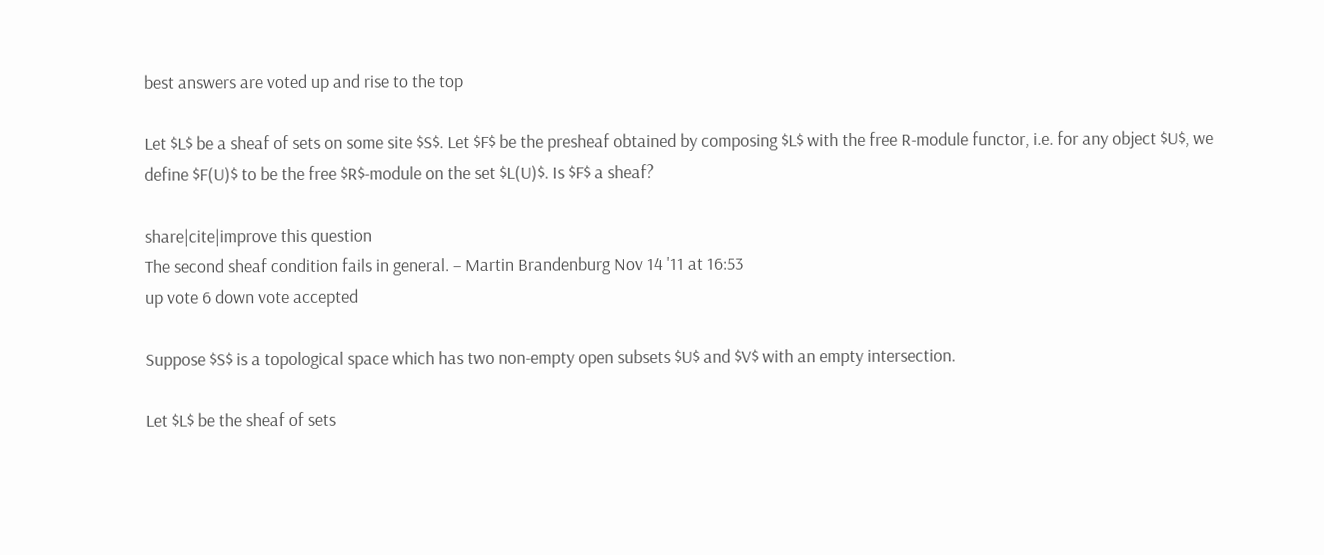best answers are voted up and rise to the top

Let $L$ be a sheaf of sets on some site $S$. Let $F$ be the presheaf obtained by composing $L$ with the free R-module functor, i.e. for any object $U$, we define $F(U)$ to be the free $R$-module on the set $L(U)$. Is $F$ a sheaf?

share|cite|improve this question
The second sheaf condition fails in general. – Martin Brandenburg Nov 14 '11 at 16:53
up vote 6 down vote accepted

Suppose $S$ is a topological space which has two non-empty open subsets $U$ and $V$ with an empty intersection.

Let $L$ be the sheaf of sets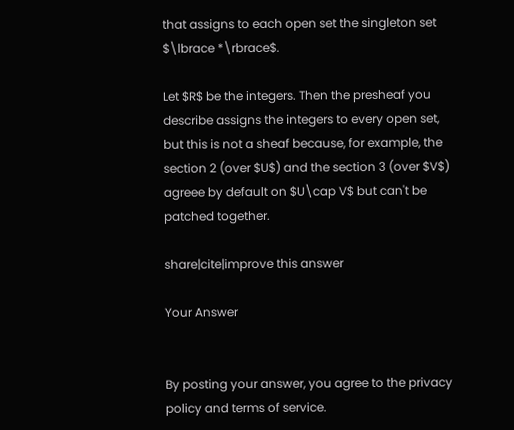that assigns to each open set the singleton set $\lbrace *\rbrace$.

Let $R$ be the integers. Then the presheaf you describe assigns the integers to every open set, but this is not a sheaf because, for example, the section 2 (over $U$) and the section 3 (over $V$) agreee by default on $U\cap V$ but can't be patched together.

share|cite|improve this answer

Your Answer


By posting your answer, you agree to the privacy policy and terms of service.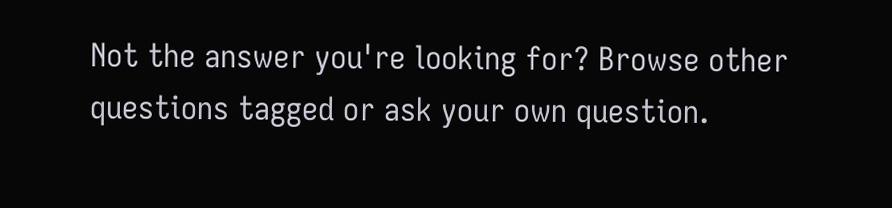Not the answer you're looking for? Browse other questions tagged or ask your own question.